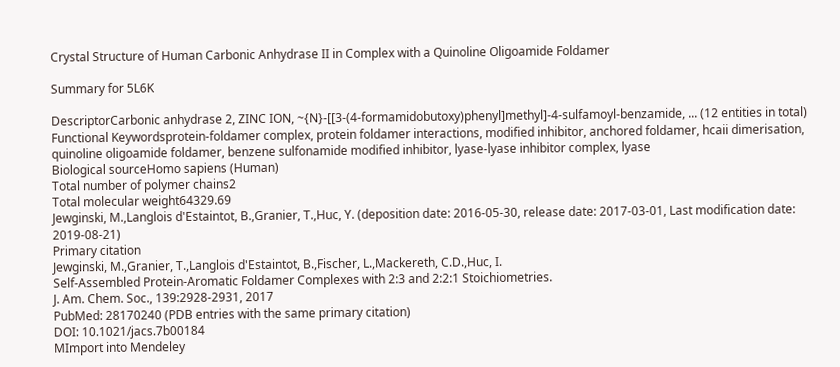Crystal Structure of Human Carbonic Anhydrase II in Complex with a Quinoline Oligoamide Foldamer

Summary for 5L6K

DescriptorCarbonic anhydrase 2, ZINC ION, ~{N}-[[3-(4-formamidobutoxy)phenyl]methyl]-4-sulfamoyl-benzamide, ... (12 entities in total)
Functional Keywordsprotein-foldamer complex, protein foldamer interactions, modified inhibitor, anchored foldamer, hcaii dimerisation, quinoline oligoamide foldamer, benzene sulfonamide modified inhibitor, lyase-lyase inhibitor complex, lyase
Biological sourceHomo sapiens (Human)
Total number of polymer chains2
Total molecular weight64329.69
Jewginski, M.,Langlois d'Estaintot, B.,Granier, T.,Huc, Y. (deposition date: 2016-05-30, release date: 2017-03-01, Last modification date: 2019-08-21)
Primary citation
Jewginski, M.,Granier, T.,Langlois d'Estaintot, B.,Fischer, L.,Mackereth, C.D.,Huc, I.
Self-Assembled Protein-Aromatic Foldamer Complexes with 2:3 and 2:2:1 Stoichiometries.
J. Am. Chem. Soc., 139:2928-2931, 2017
PubMed: 28170240 (PDB entries with the same primary citation)
DOI: 10.1021/jacs.7b00184
MImport into Mendeley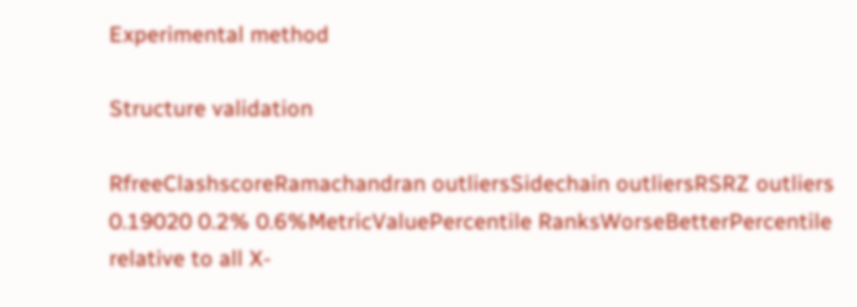Experimental method

Structure validation

RfreeClashscoreRamachandran outliersSidechain outliersRSRZ outliers 0.19020 0.2% 0.6%MetricValuePercentile RanksWorseBetterPercentile relative to all X-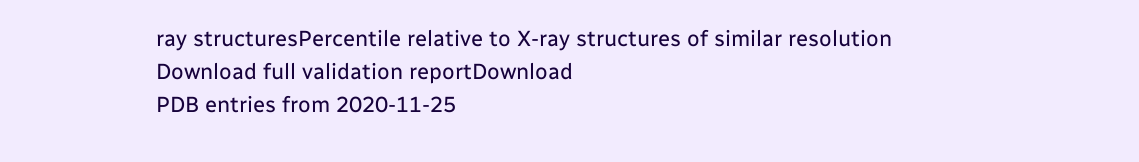ray structuresPercentile relative to X-ray structures of similar resolution
Download full validation reportDownload
PDB entries from 2020-11-25